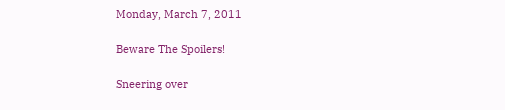Monday, March 7, 2011

Beware The Spoilers!

Sneering over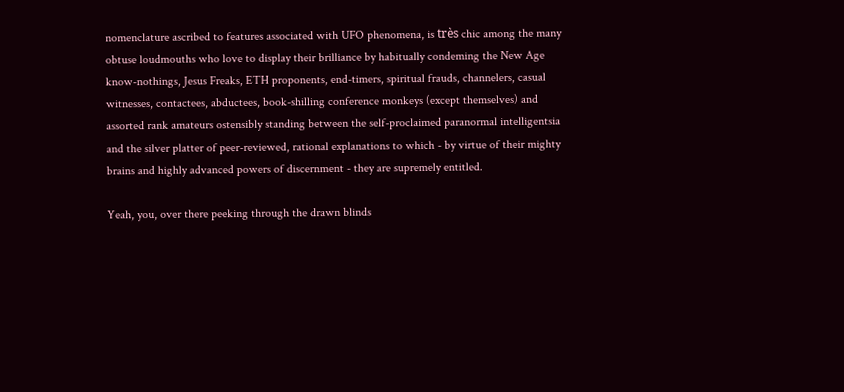nomenclature ascribed to features associated with UFO phenomena, is très chic among the many obtuse loudmouths who love to display their brilliance by habitually condeming the New Age know-nothings, Jesus Freaks, ETH proponents, end-timers, spiritual frauds, channelers, casual witnesses, contactees, abductees, book-shilling conference monkeys (except themselves) and assorted rank amateurs ostensibly standing between the self-proclaimed paranormal intelligentsia and the silver platter of peer-reviewed, rational explanations to which - by virtue of their mighty brains and highly advanced powers of discernment - they are supremely entitled.

Yeah, you, over there peeking through the drawn blinds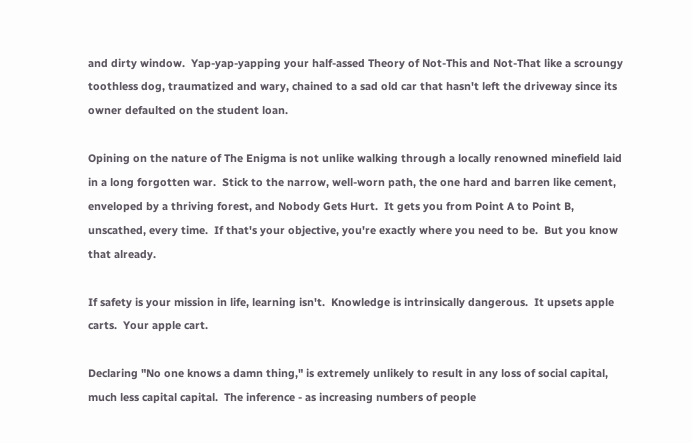and dirty window.  Yap-yap-yapping your half-assed Theory of Not-This and Not-That like a scroungy toothless dog, traumatized and wary, chained to a sad old car that hasn't left the driveway since its owner defaulted on the student loan.

Opining on the nature of The Enigma is not unlike walking through a locally renowned minefield laid in a long forgotten war.  Stick to the narrow, well-worn path, the one hard and barren like cement, enveloped by a thriving forest, and Nobody Gets Hurt.  It gets you from Point A to Point B, unscathed, every time.  If that's your objective, you're exactly where you need to be.  But you know that already.

If safety is your mission in life, learning isn't.  Knowledge is intrinsically dangerous.  It upsets apple carts.  Your apple cart.

Declaring "No one knows a damn thing," is extremely unlikely to result in any loss of social capital, much less capital capital.  The inference - as increasing numbers of people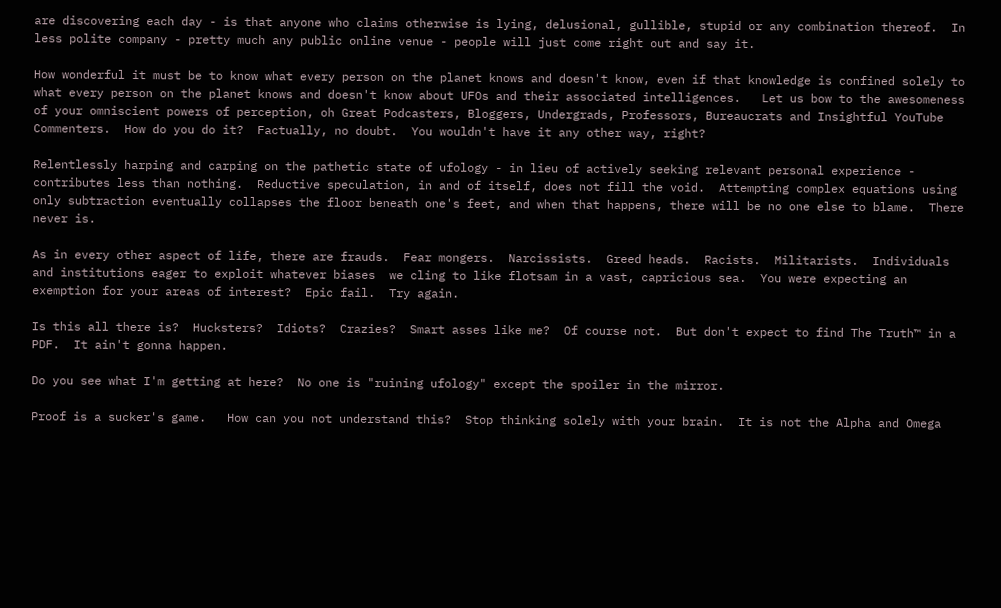are discovering each day - is that anyone who claims otherwise is lying, delusional, gullible, stupid or any combination thereof.  In less polite company - pretty much any public online venue - people will just come right out and say it.

How wonderful it must be to know what every person on the planet knows and doesn't know, even if that knowledge is confined solely to what every person on the planet knows and doesn't know about UFOs and their associated intelligences.   Let us bow to the awesomeness of your omniscient powers of perception, oh Great Podcasters, Bloggers, Undergrads, Professors, Bureaucrats and Insightful YouTube Commenters.  How do you do it?  Factually, no doubt.  You wouldn't have it any other way, right?

Relentlessly harping and carping on the pathetic state of ufology - in lieu of actively seeking relevant personal experience - contributes less than nothing.  Reductive speculation, in and of itself, does not fill the void.  Attempting complex equations using only subtraction eventually collapses the floor beneath one's feet, and when that happens, there will be no one else to blame.  There never is.

As in every other aspect of life, there are frauds.  Fear mongers.  Narcissists.  Greed heads.  Racists.  Militarists.  Individuals and institutions eager to exploit whatever biases  we cling to like flotsam in a vast, capricious sea.  You were expecting an exemption for your areas of interest?  Epic fail.  Try again.

Is this all there is?  Hucksters?  Idiots?  Crazies?  Smart asses like me?  Of course not.  But don't expect to find The Truth™ in a PDF.  It ain't gonna happen.

Do you see what I'm getting at here?  No one is "ruining ufology" except the spoiler in the mirror.

Proof is a sucker's game.   How can you not understand this?  Stop thinking solely with your brain.  It is not the Alpha and Omega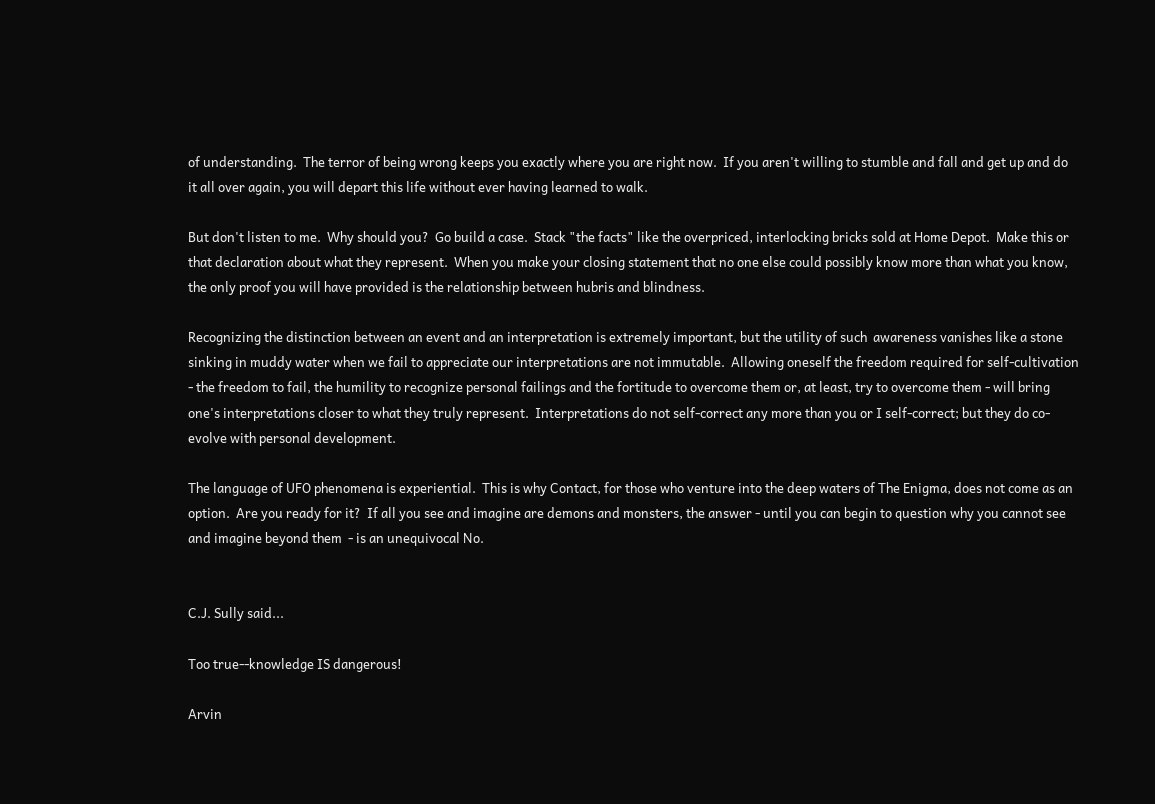of understanding.  The terror of being wrong keeps you exactly where you are right now.  If you aren't willing to stumble and fall and get up and do it all over again, you will depart this life without ever having learned to walk.

But don't listen to me.  Why should you?  Go build a case.  Stack "the facts" like the overpriced, interlocking bricks sold at Home Depot.  Make this or that declaration about what they represent.  When you make your closing statement that no one else could possibly know more than what you know,  the only proof you will have provided is the relationship between hubris and blindness.

Recognizing the distinction between an event and an interpretation is extremely important, but the utility of such  awareness vanishes like a stone sinking in muddy water when we fail to appreciate our interpretations are not immutable.  Allowing oneself the freedom required for self-cultivation - the freedom to fail, the humility to recognize personal failings and the fortitude to overcome them or, at least, try to overcome them - will bring one's interpretations closer to what they truly represent.  Interpretations do not self-correct any more than you or I self-correct; but they do co-evolve with personal development.

The language of UFO phenomena is experiential.  This is why Contact, for those who venture into the deep waters of The Enigma, does not come as an option.  Are you ready for it?  If all you see and imagine are demons and monsters, the answer - until you can begin to question why you cannot see and imagine beyond them  - is an unequivocal No.


C.J. Sully said...

Too true--knowledge IS dangerous!

Arvin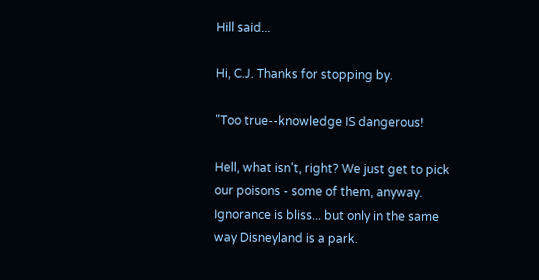Hill said...

Hi, C.J. Thanks for stopping by.

"Too true--knowledge IS dangerous!

Hell, what isn't, right? We just get to pick our poisons - some of them, anyway. Ignorance is bliss... but only in the same way Disneyland is a park.